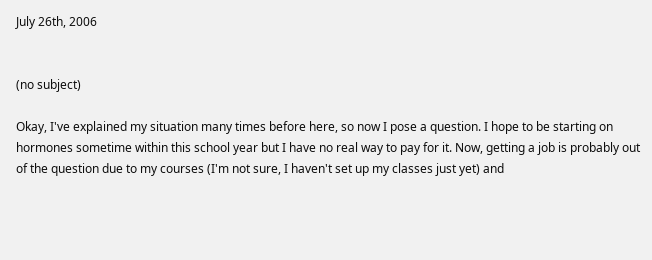July 26th, 2006


(no subject)

Okay, I've explained my situation many times before here, so now I pose a question. I hope to be starting on hormones sometime within this school year but I have no real way to pay for it. Now, getting a job is probably out of the question due to my courses (I'm not sure, I haven't set up my classes just yet) and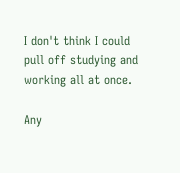I don't think I could pull off studying and working all at once.

Any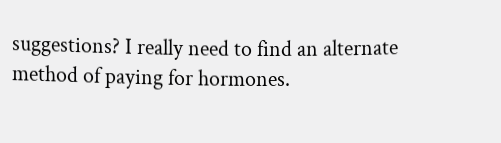suggestions? I really need to find an alternate method of paying for hormones.